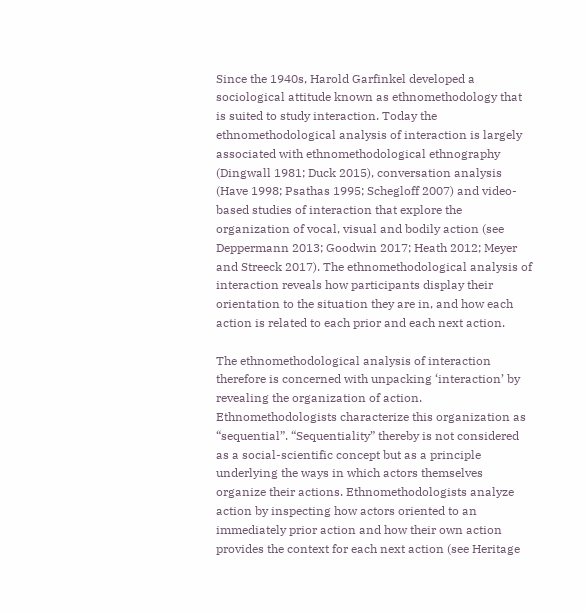Since the 1940s, Harold Garfinkel developed a sociological attitude known as ethnomethodology that is suited to study interaction. Today the ethnomethodological analysis of interaction is largely associated with ethnomethodological ethnography (Dingwall 1981; Duck 2015), conversation analysis (Have 1998; Psathas 1995; Schegloff 2007) and video-based studies of interaction that explore the organization of vocal, visual and bodily action (see Deppermann 2013; Goodwin 2017; Heath 2012; Meyer and Streeck 2017). The ethnomethodological analysis of interaction reveals how participants display their orientation to the situation they are in, and how each action is related to each prior and each next action.

The ethnomethodological analysis of interaction therefore is concerned with unpacking ‘interaction’ by revealing the organization of action. Ethnomethodologists characterize this organization as “sequential”. “Sequentiality” thereby is not considered as a social-scientific concept but as a principle underlying the ways in which actors themselves organize their actions. Ethnomethodologists analyze action by inspecting how actors oriented to an immediately prior action and how their own action provides the context for each next action (see Heritage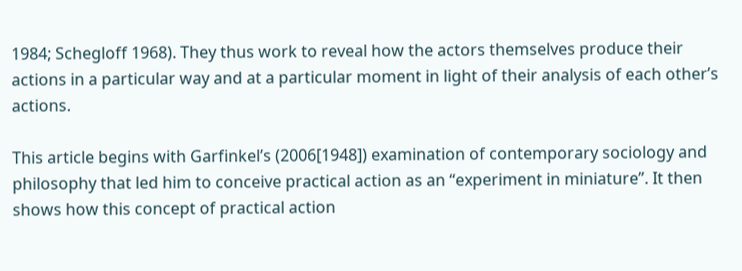1984; Schegloff 1968). They thus work to reveal how the actors themselves produce their actions in a particular way and at a particular moment in light of their analysis of each other’s actions.

This article begins with Garfinkel’s (2006[1948]) examination of contemporary sociology and philosophy that led him to conceive practical action as an “experiment in miniature”. It then shows how this concept of practical action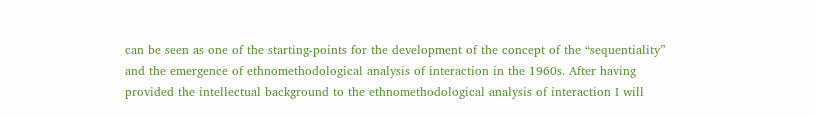can be seen as one of the starting-points for the development of the concept of the “sequentiality” and the emergence of ethnomethodological analysis of interaction in the 1960s. After having provided the intellectual background to the ethnomethodological analysis of interaction I will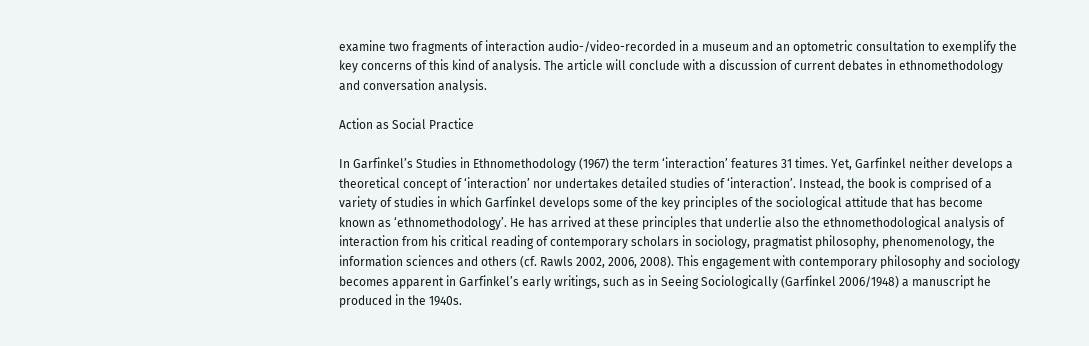examine two fragments of interaction audio-/video-recorded in a museum and an optometric consultation to exemplify the key concerns of this kind of analysis. The article will conclude with a discussion of current debates in ethnomethodology and conversation analysis.

Action as Social Practice

In Garfinkel’s Studies in Ethnomethodology (1967) the term ‘interaction’ features 31 times. Yet, Garfinkel neither develops a theoretical concept of ‘interaction’ nor undertakes detailed studies of ‘interaction’. Instead, the book is comprised of a variety of studies in which Garfinkel develops some of the key principles of the sociological attitude that has become known as ‘ethnomethodology’. He has arrived at these principles that underlie also the ethnomethodological analysis of interaction from his critical reading of contemporary scholars in sociology, pragmatist philosophy, phenomenology, the information sciences and others (cf. Rawls 2002, 2006, 2008). This engagement with contemporary philosophy and sociology becomes apparent in Garfinkel’s early writings, such as in Seeing Sociologically (Garfinkel 2006/1948) a manuscript he produced in the 1940s.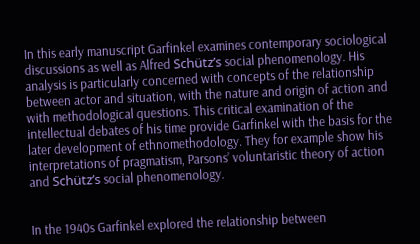In this early manuscript Garfinkel examines contemporary sociological discussions as well as Alfred Schütz’s social phenomenology. His analysis is particularly concerned with concepts of the relationship between actor and situation, with the nature and origin of action and with methodological questions. This critical examination of the intellectual debates of his time provide Garfinkel with the basis for the later development of ethnomethodology. They for example show his interpretations of pragmatism, Parsons’ voluntaristic theory of action and Schütz’s social phenomenology.


In the 1940s Garfinkel explored the relationship between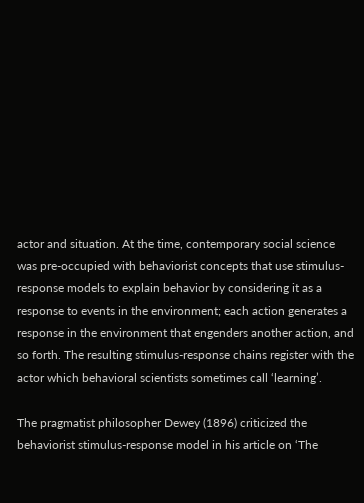actor and situation. At the time, contemporary social science was pre-occupied with behaviorist concepts that use stimulus-response models to explain behavior by considering it as a response to events in the environment; each action generates a response in the environment that engenders another action, and so forth. The resulting stimulus-response chains register with the actor which behavioral scientists sometimes call ‘learning’.

The pragmatist philosopher Dewey (1896) criticized the behaviorist stimulus-response model in his article on ‘The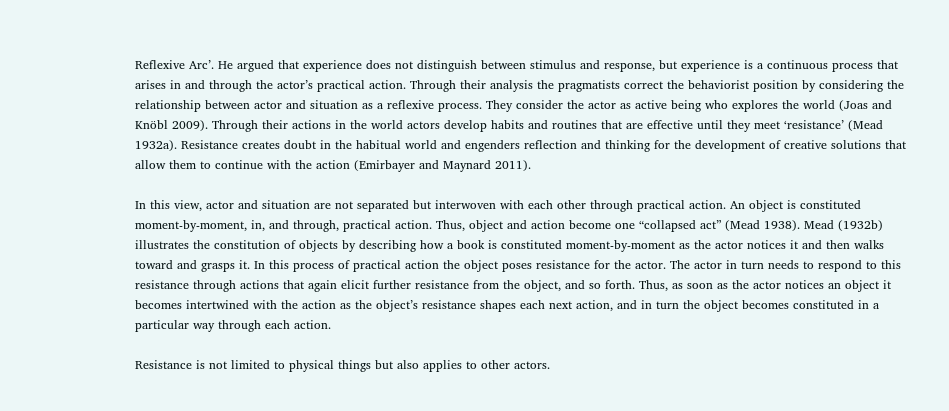Reflexive Arc’. He argued that experience does not distinguish between stimulus and response, but experience is a continuous process that arises in and through the actor’s practical action. Through their analysis the pragmatists correct the behaviorist position by considering the relationship between actor and situation as a reflexive process. They consider the actor as active being who explores the world (Joas and Knöbl 2009). Through their actions in the world actors develop habits and routines that are effective until they meet ‘resistance’ (Mead 1932a). Resistance creates doubt in the habitual world and engenders reflection and thinking for the development of creative solutions that allow them to continue with the action (Emirbayer and Maynard 2011).

In this view, actor and situation are not separated but interwoven with each other through practical action. An object is constituted moment-by-moment, in, and through, practical action. Thus, object and action become one “collapsed act” (Mead 1938). Mead (1932b) illustrates the constitution of objects by describing how a book is constituted moment-by-moment as the actor notices it and then walks toward and grasps it. In this process of practical action the object poses resistance for the actor. The actor in turn needs to respond to this resistance through actions that again elicit further resistance from the object, and so forth. Thus, as soon as the actor notices an object it becomes intertwined with the action as the object’s resistance shapes each next action, and in turn the object becomes constituted in a particular way through each action.

Resistance is not limited to physical things but also applies to other actors.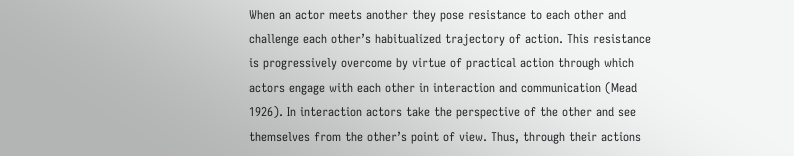When an actor meets another they pose resistance to each other and challenge each other’s habitualized trajectory of action. This resistance is progressively overcome by virtue of practical action through which actors engage with each other in interaction and communication (Mead 1926). In interaction actors take the perspective of the other and see themselves from the other’s point of view. Thus, through their actions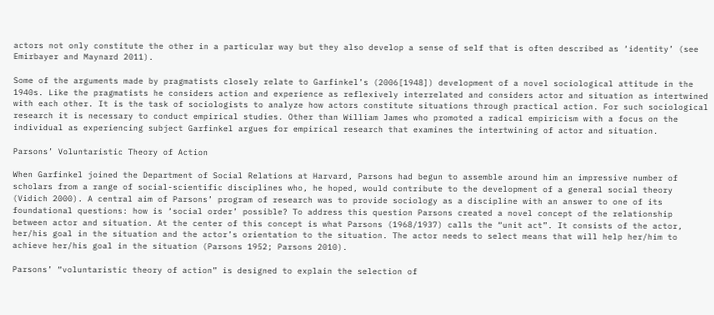actors not only constitute the other in a particular way but they also develop a sense of self that is often described as ‘identity’ (see Emirbayer and Maynard 2011).

Some of the arguments made by pragmatists closely relate to Garfinkel’s (2006[1948]) development of a novel sociological attitude in the 1940s. Like the pragmatists he considers action and experience as reflexively interrelated and considers actor and situation as intertwined with each other. It is the task of sociologists to analyze how actors constitute situations through practical action. For such sociological research it is necessary to conduct empirical studies. Other than William James who promoted a radical empiricism with a focus on the individual as experiencing subject Garfinkel argues for empirical research that examines the intertwining of actor and situation.

Parsons’ Voluntaristic Theory of Action

When Garfinkel joined the Department of Social Relations at Harvard, Parsons had begun to assemble around him an impressive number of scholars from a range of social-scientific disciplines who, he hoped, would contribute to the development of a general social theory (Vidich 2000). A central aim of Parsons’ program of research was to provide sociology as a discipline with an answer to one of its foundational questions: how is ‘social order’ possible? To address this question Parsons created a novel concept of the relationship between actor and situation. At the center of this concept is what Parsons (1968/1937) calls the “unit act”. It consists of the actor, her/his goal in the situation and the actor’s orientation to the situation. The actor needs to select means that will help her/him to achieve her/his goal in the situation (Parsons 1952; Parsons 2010).

Parsons’ “voluntaristic theory of action” is designed to explain the selection of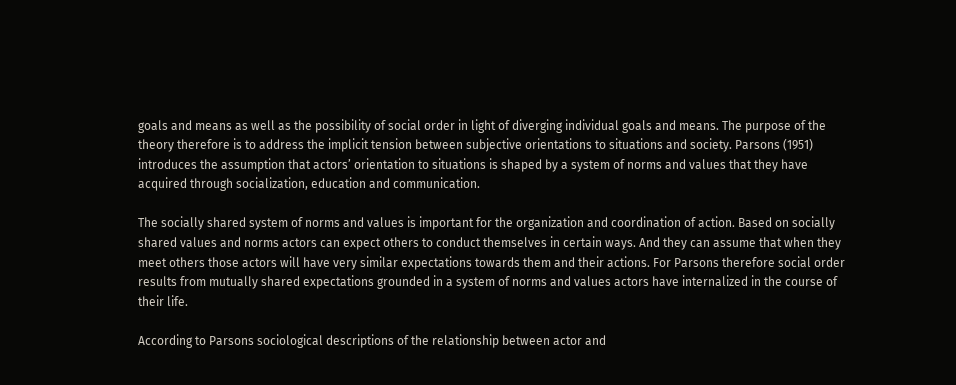goals and means as well as the possibility of social order in light of diverging individual goals and means. The purpose of the theory therefore is to address the implicit tension between subjective orientations to situations and society. Parsons (1951) introduces the assumption that actors’ orientation to situations is shaped by a system of norms and values that they have acquired through socialization, education and communication.

The socially shared system of norms and values is important for the organization and coordination of action. Based on socially shared values and norms actors can expect others to conduct themselves in certain ways. And they can assume that when they meet others those actors will have very similar expectations towards them and their actions. For Parsons therefore social order results from mutually shared expectations grounded in a system of norms and values actors have internalized in the course of their life.

According to Parsons sociological descriptions of the relationship between actor and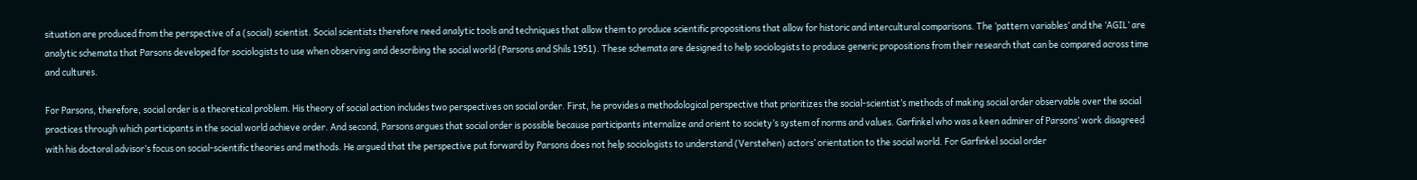situation are produced from the perspective of a (social) scientist. Social scientists therefore need analytic tools and techniques that allow them to produce scientific propositions that allow for historic and intercultural comparisons. The ‘pattern variables’ and the ‘AGIL’ are analytic schemata that Parsons developed for sociologists to use when observing and describing the social world (Parsons and Shils 1951). These schemata are designed to help sociologists to produce generic propositions from their research that can be compared across time and cultures.

For Parsons, therefore, social order is a theoretical problem. His theory of social action includes two perspectives on social order. First, he provides a methodological perspective that prioritizes the social-scientist’s methods of making social order observable over the social practices through which participants in the social world achieve order. And second, Parsons argues that social order is possible because participants internalize and orient to society’s system of norms and values. Garfinkel who was a keen admirer of Parsons’ work disagreed with his doctoral advisor’s focus on social-scientific theories and methods. He argued that the perspective put forward by Parsons does not help sociologists to understand (Verstehen) actors’ orientation to the social world. For Garfinkel social order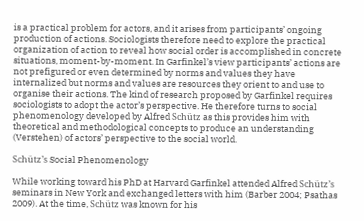is a practical problem for actors, and it arises from participants’ ongoing production of actions. Sociologists therefore need to explore the practical organization of action to reveal how social order is accomplished in concrete situations, moment-by-moment. In Garfinkel’s view participants’ actions are not prefigured or even determined by norms and values they have internalized but norms and values are resources they orient to and use to organise their actions. The kind of research proposed by Garfinkel requires sociologists to adopt the actor’s perspective. He therefore turns to social phenomenology developed by Alfred Schütz as this provides him with theoretical and methodological concepts to produce an understanding (Verstehen) of actors’ perspective to the social world.

Schütz’s Social Phenomenology

While working toward his PhD at Harvard Garfinkel attended Alfred Schütz’s seminars in New York and exchanged letters with him (Barber 2004; Psathas 2009). At the time, Schütz was known for his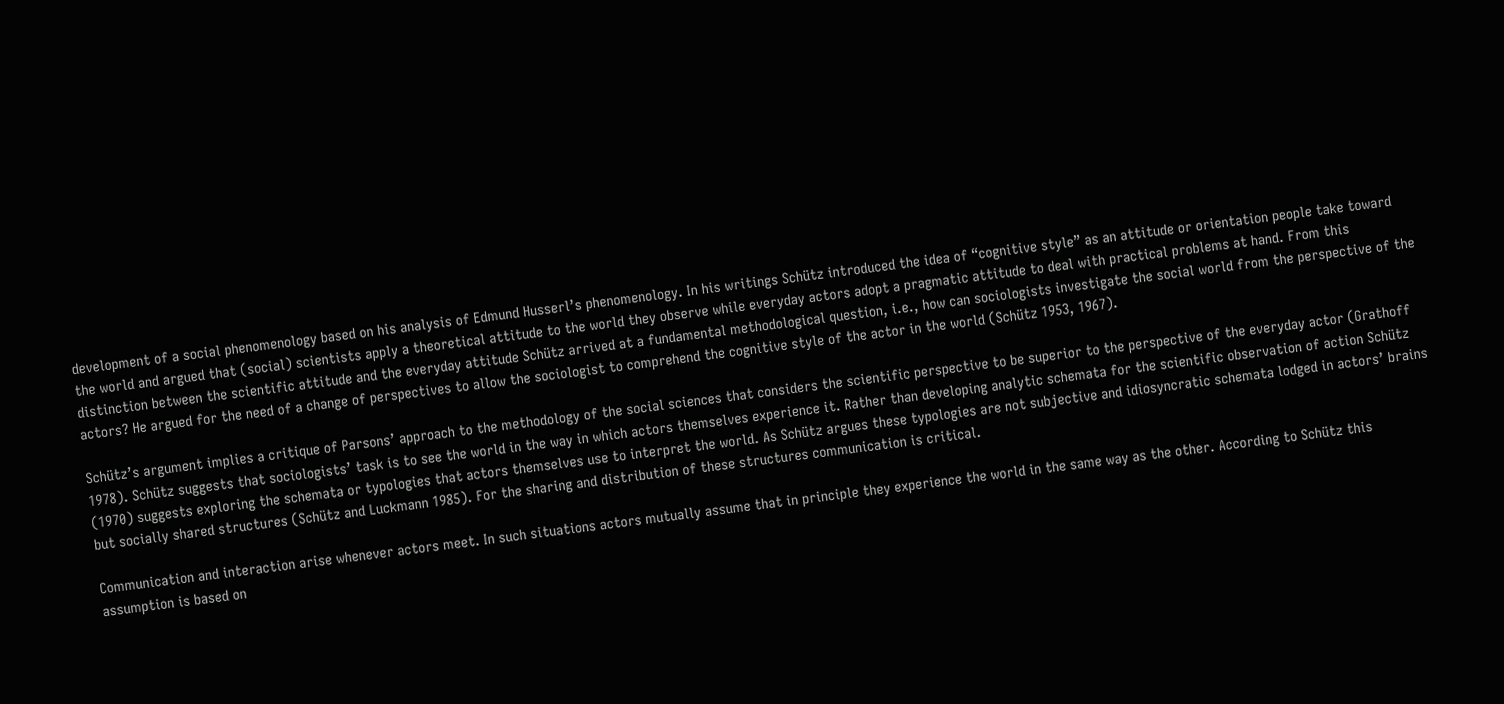development of a social phenomenology based on his analysis of Edmund Husserl’s phenomenology. In his writings Schütz introduced the idea of “cognitive style” as an attitude or orientation people take toward the world and argued that (social) scientists apply a theoretical attitude to the world they observe while everyday actors adopt a pragmatic attitude to deal with practical problems at hand. From this distinction between the scientific attitude and the everyday attitude Schütz arrived at a fundamental methodological question, i.e., how can sociologists investigate the social world from the perspective of the actors? He argued for the need of a change of perspectives to allow the sociologist to comprehend the cognitive style of the actor in the world (Schütz 1953, 1967).

Schütz’s argument implies a critique of Parsons’ approach to the methodology of the social sciences that considers the scientific perspective to be superior to the perspective of the everyday actor (Grathoff 1978). Schütz suggests that sociologists’ task is to see the world in the way in which actors themselves experience it. Rather than developing analytic schemata for the scientific observation of action Schütz (1970) suggests exploring the schemata or typologies that actors themselves use to interpret the world. As Schütz argues these typologies are not subjective and idiosyncratic schemata lodged in actors’ brains but socially shared structures (Schütz and Luckmann 1985). For the sharing and distribution of these structures communication is critical.

Communication and interaction arise whenever actors meet. In such situations actors mutually assume that in principle they experience the world in the same way as the other. According to Schütz this assumption is based on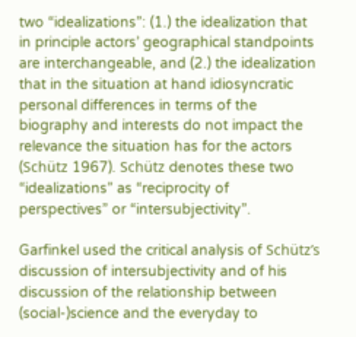two “idealizations”: (1.) the idealization that in principle actors’ geographical standpoints are interchangeable, and (2.) the idealization that in the situation at hand idiosyncratic personal differences in terms of the biography and interests do not impact the relevance the situation has for the actors (Schütz 1967). Schütz denotes these two “idealizations” as “reciprocity of perspectives” or “intersubjectivity”.

Garfinkel used the critical analysis of Schütz’s discussion of intersubjectivity and of his discussion of the relationship between (social-)science and the everyday to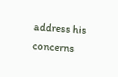address his concerns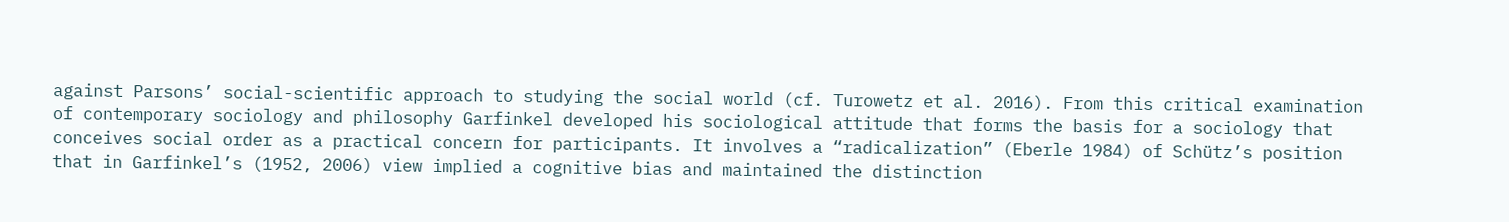against Parsons’ social-scientific approach to studying the social world (cf. Turowetz et al. 2016). From this critical examination of contemporary sociology and philosophy Garfinkel developed his sociological attitude that forms the basis for a sociology that conceives social order as a practical concern for participants. It involves a “radicalization” (Eberle 1984) of Schütz’s position that in Garfinkel’s (1952, 2006) view implied a cognitive bias and maintained the distinction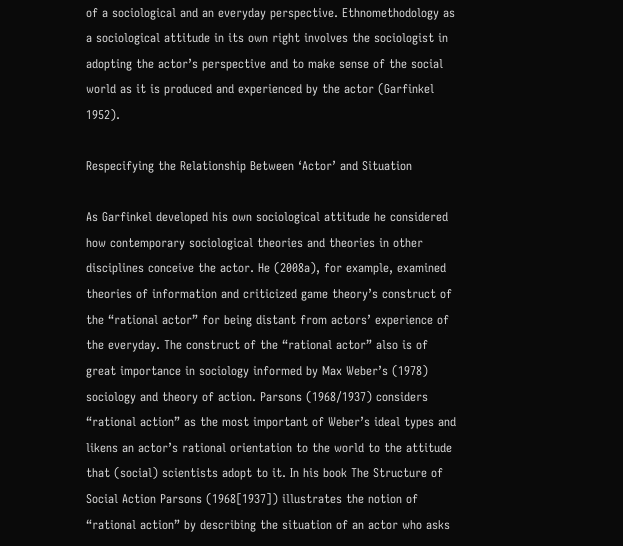of a sociological and an everyday perspective. Ethnomethodology as a sociological attitude in its own right involves the sociologist in adopting the actor’s perspective and to make sense of the social world as it is produced and experienced by the actor (Garfinkel 1952).

Respecifying the Relationship Between ‘Actor’ and Situation

As Garfinkel developed his own sociological attitude he considered how contemporary sociological theories and theories in other disciplines conceive the actor. He (2008a), for example, examined theories of information and criticized game theory’s construct of the “rational actor” for being distant from actors’ experience of the everyday. The construct of the “rational actor” also is of great importance in sociology informed by Max Weber’s (1978) sociology and theory of action. Parsons (1968/1937) considers “rational action” as the most important of Weber’s ideal types and likens an actor’s rational orientation to the world to the attitude that (social) scientists adopt to it. In his book The Structure of Social Action Parsons (1968[1937]) illustrates the notion of “rational action” by describing the situation of an actor who asks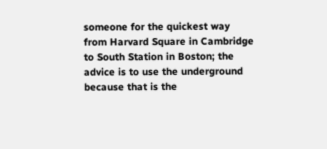someone for the quickest way from Harvard Square in Cambridge to South Station in Boston; the advice is to use the underground because that is the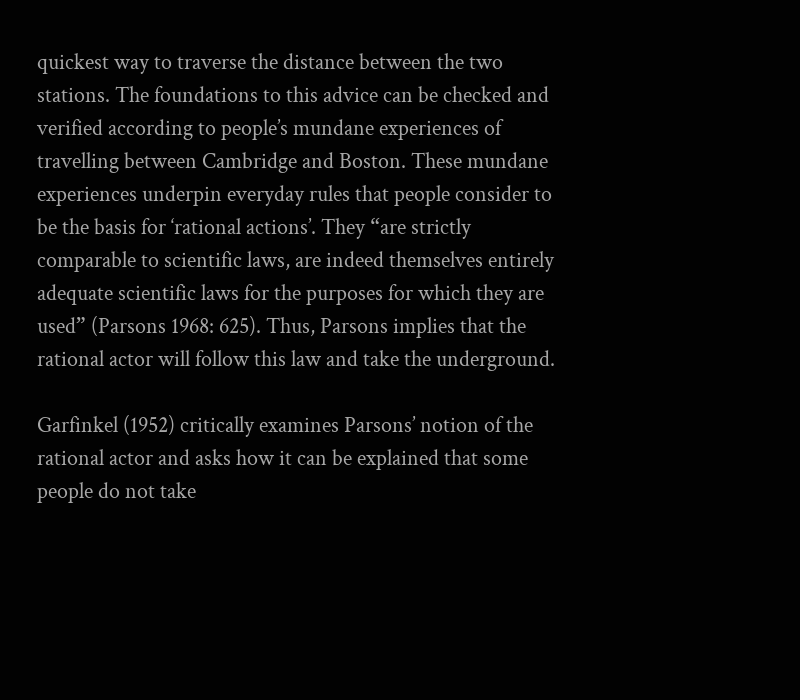quickest way to traverse the distance between the two stations. The foundations to this advice can be checked and verified according to people’s mundane experiences of travelling between Cambridge and Boston. These mundane experiences underpin everyday rules that people consider to be the basis for ‘rational actions’. They “are strictly comparable to scientific laws, are indeed themselves entirely adequate scientific laws for the purposes for which they are used” (Parsons 1968: 625). Thus, Parsons implies that the rational actor will follow this law and take the underground.

Garfinkel (1952) critically examines Parsons’ notion of the rational actor and asks how it can be explained that some people do not take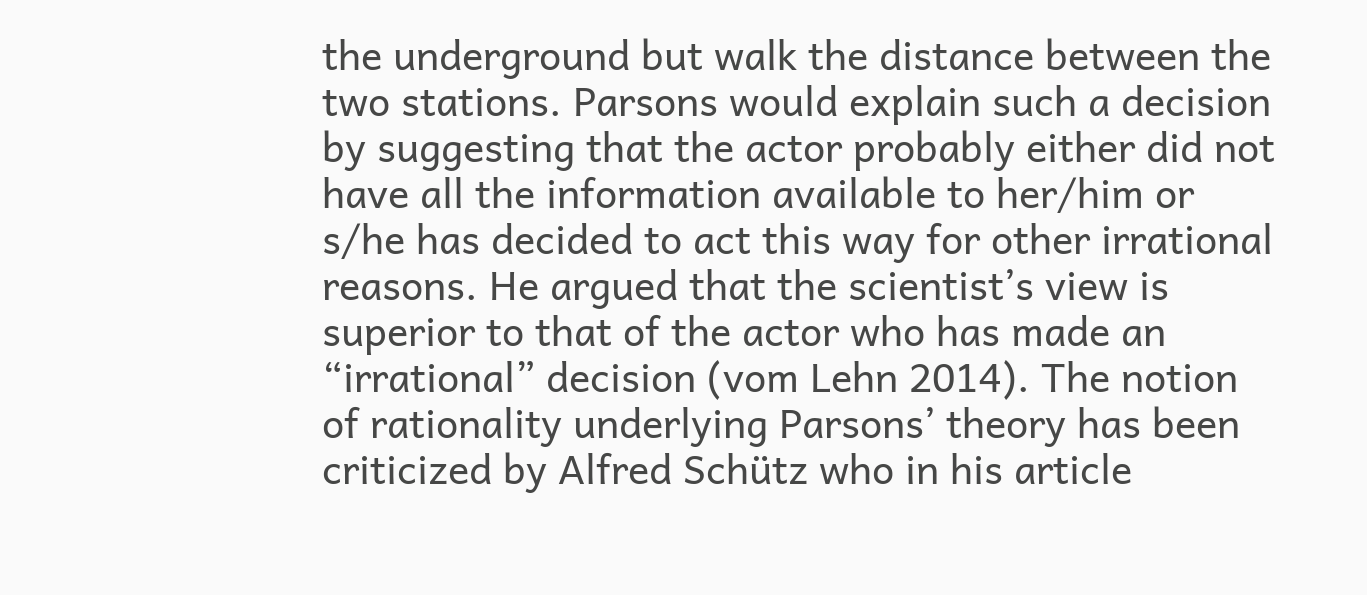the underground but walk the distance between the two stations. Parsons would explain such a decision by suggesting that the actor probably either did not have all the information available to her/him or s/he has decided to act this way for other irrational reasons. He argued that the scientist’s view is superior to that of the actor who has made an “irrational” decision (vom Lehn 2014). The notion of rationality underlying Parsons’ theory has been criticized by Alfred Schütz who in his article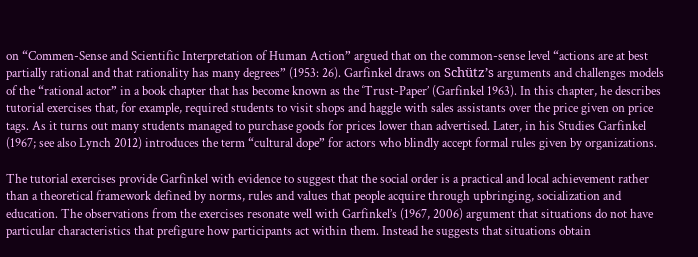on “Commen-Sense and Scientific Interpretation of Human Action” argued that on the common-sense level “actions are at best partially rational and that rationality has many degrees” (1953: 26). Garfinkel draws on Schütz’s arguments and challenges models of the “rational actor” in a book chapter that has become known as the ‘Trust-Paper’ (Garfinkel 1963). In this chapter, he describes tutorial exercises that, for example, required students to visit shops and haggle with sales assistants over the price given on price tags. As it turns out many students managed to purchase goods for prices lower than advertised. Later, in his Studies Garfinkel (1967; see also Lynch 2012) introduces the term “cultural dope” for actors who blindly accept formal rules given by organizations.

The tutorial exercises provide Garfinkel with evidence to suggest that the social order is a practical and local achievement rather than a theoretical framework defined by norms, rules and values that people acquire through upbringing, socialization and education. The observations from the exercises resonate well with Garfinkel’s (1967, 2006) argument that situations do not have particular characteristics that prefigure how participants act within them. Instead he suggests that situations obtain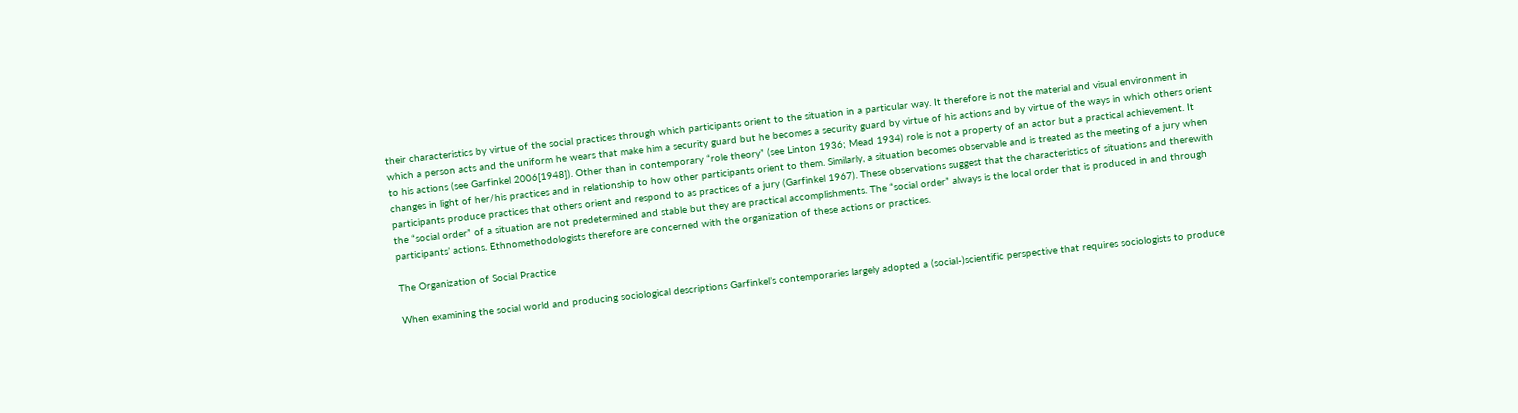their characteristics by virtue of the social practices through which participants orient to the situation in a particular way. It therefore is not the material and visual environment in which a person acts and the uniform he wears that make him a security guard but he becomes a security guard by virtue of his actions and by virtue of the ways in which others orient to his actions (see Garfinkel 2006[1948]). Other than in contemporary “role theory” (see Linton 1936; Mead 1934) role is not a property of an actor but a practical achievement. It changes in light of her/his practices and in relationship to how other participants orient to them. Similarly, a situation becomes observable and is treated as the meeting of a jury when participants produce practices that others orient and respond to as practices of a jury (Garfinkel 1967). These observations suggest that the characteristics of situations and therewith the “social order” of a situation are not predetermined and stable but they are practical accomplishments. The “social order” always is the local order that is produced in and through participants’ actions. Ethnomethodologists therefore are concerned with the organization of these actions or practices.

The Organization of Social Practice

When examining the social world and producing sociological descriptions Garfinkel’s contemporaries largely adopted a (social-)scientific perspective that requires sociologists to produce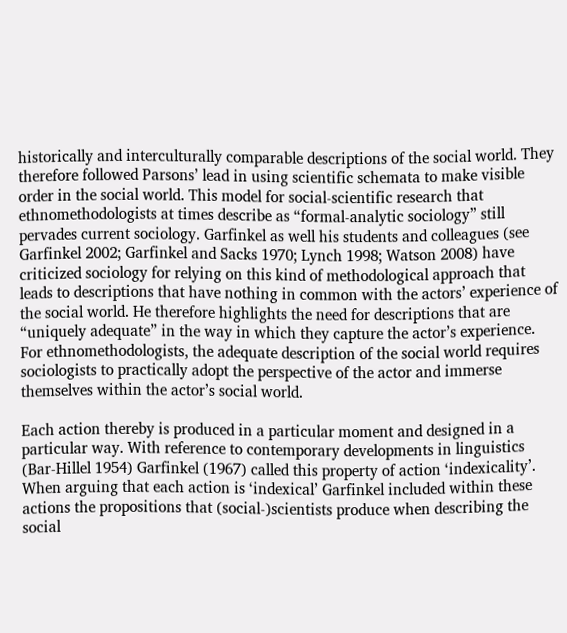historically and interculturally comparable descriptions of the social world. They therefore followed Parsons’ lead in using scientific schemata to make visible order in the social world. This model for social-scientific research that ethnomethodologists at times describe as “formal-analytic sociology” still pervades current sociology. Garfinkel as well his students and colleagues (see Garfinkel 2002; Garfinkel and Sacks 1970; Lynch 1998; Watson 2008) have criticized sociology for relying on this kind of methodological approach that leads to descriptions that have nothing in common with the actors’ experience of the social world. He therefore highlights the need for descriptions that are “uniquely adequate” in the way in which they capture the actor’s experience. For ethnomethodologists, the adequate description of the social world requires sociologists to practically adopt the perspective of the actor and immerse themselves within the actor’s social world.

Each action thereby is produced in a particular moment and designed in a particular way. With reference to contemporary developments in linguistics (Bar-Hillel 1954) Garfinkel (1967) called this property of action ‘indexicality’. When arguing that each action is ‘indexical’ Garfinkel included within these actions the propositions that (social-)scientists produce when describing the social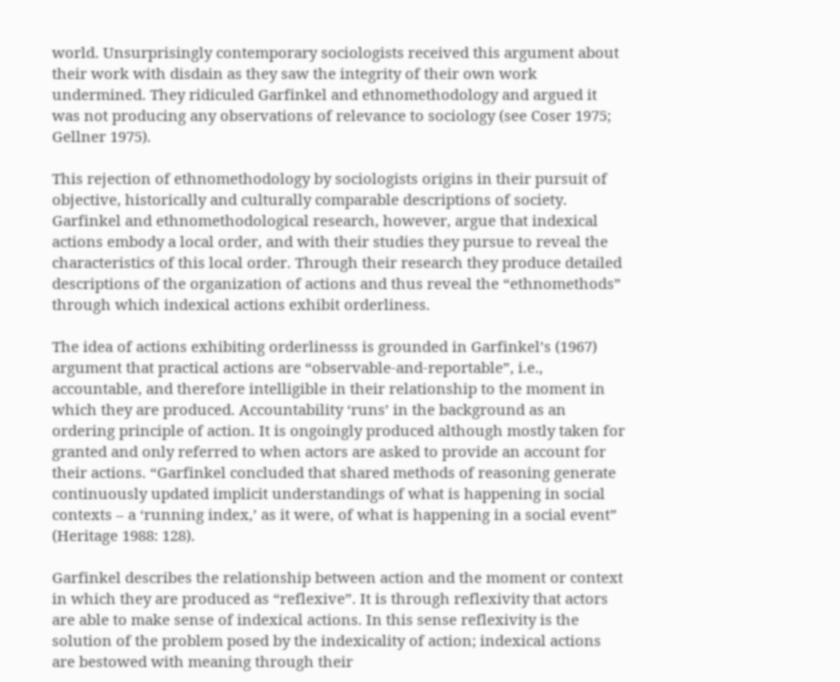world. Unsurprisingly contemporary sociologists received this argument about their work with disdain as they saw the integrity of their own work undermined. They ridiculed Garfinkel and ethnomethodology and argued it was not producing any observations of relevance to sociology (see Coser 1975; Gellner 1975).

This rejection of ethnomethodology by sociologists origins in their pursuit of objective, historically and culturally comparable descriptions of society. Garfinkel and ethnomethodological research, however, argue that indexical actions embody a local order, and with their studies they pursue to reveal the characteristics of this local order. Through their research they produce detailed descriptions of the organization of actions and thus reveal the “ethnomethods” through which indexical actions exhibit orderliness.

The idea of actions exhibiting orderlinesss is grounded in Garfinkel’s (1967) argument that practical actions are “observable-and-reportable”, i.e., accountable, and therefore intelligible in their relationship to the moment in which they are produced. Accountability ‘runs’ in the background as an ordering principle of action. It is ongoingly produced although mostly taken for granted and only referred to when actors are asked to provide an account for their actions. “Garfinkel concluded that shared methods of reasoning generate continuously updated implicit understandings of what is happening in social contexts – a ‘running index,’ as it were, of what is happening in a social event” (Heritage 1988: 128).

Garfinkel describes the relationship between action and the moment or context in which they are produced as “reflexive”. It is through reflexivity that actors are able to make sense of indexical actions. In this sense reflexivity is the solution of the problem posed by the indexicality of action; indexical actions are bestowed with meaning through their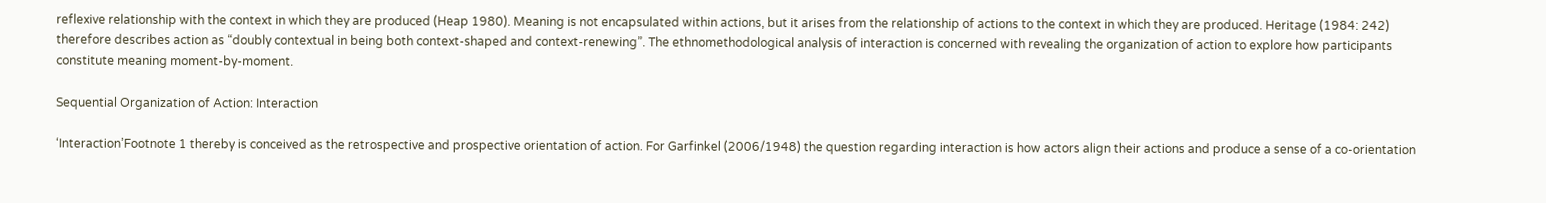reflexive relationship with the context in which they are produced (Heap 1980). Meaning is not encapsulated within actions, but it arises from the relationship of actions to the context in which they are produced. Heritage (1984: 242) therefore describes action as “doubly contextual in being both context-shaped and context-renewing”. The ethnomethodological analysis of interaction is concerned with revealing the organization of action to explore how participants constitute meaning moment-by-moment.

Sequential Organization of Action: Interaction

‘Interaction’Footnote 1 thereby is conceived as the retrospective and prospective orientation of action. For Garfinkel (2006/1948) the question regarding interaction is how actors align their actions and produce a sense of a co-orientation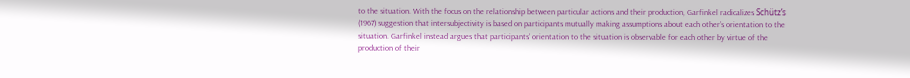to the situation. With the focus on the relationship between particular actions and their production, Garfinkel radicalizes Schütz’s (1967) suggestion that intersubjectivity is based on participants mutually making assumptions about each other’s orientation to the situation. Garfinkel instead argues that participants’ orientation to the situation is observable for each other by virtue of the production of their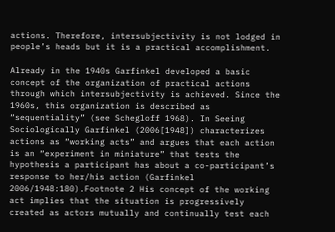actions. Therefore, intersubjectivity is not lodged in people’s heads but it is a practical accomplishment.

Already in the 1940s Garfinkel developed a basic concept of the organization of practical actions through which intersubjectivity is achieved. Since the 1960s, this organization is described as “sequentiality” (see Schegloff 1968). In Seeing Sociologically Garfinkel (2006[1948]) characterizes actions as “working acts” and argues that each action is an “experiment in miniature” that tests the hypothesis a participant has about a co-participant’s response to her/his action (Garfinkel 2006/1948:180).Footnote 2 His concept of the working act implies that the situation is progressively created as actors mutually and continually test each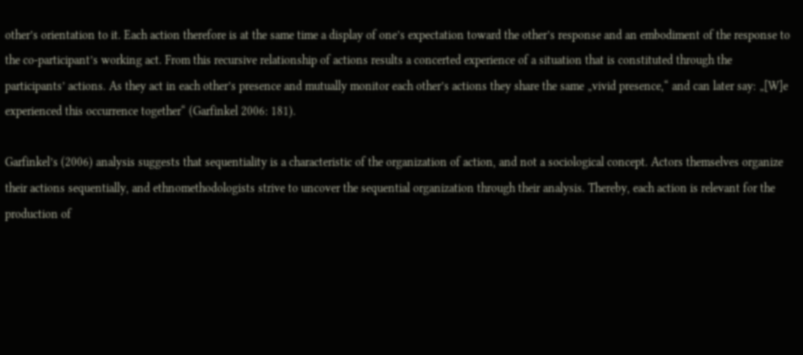other’s orientation to it. Each action therefore is at the same time a display of one’s expectation toward the other’s response and an embodiment of the response to the co-participant’s working act. From this recursive relationship of actions results a concerted experience of a situation that is constituted through the participants’ actions. As they act in each other’s presence and mutually monitor each other’s actions they share the same „vivid presence,“ and can later say: „[W]e experienced this occurrence together“ (Garfinkel 2006: 181).

Garfinkel’s (2006) analysis suggests that sequentiality is a characteristic of the organization of action, and not a sociological concept. Actors themselves organize their actions sequentially, and ethnomethodologists strive to uncover the sequential organization through their analysis. Thereby, each action is relevant for the production of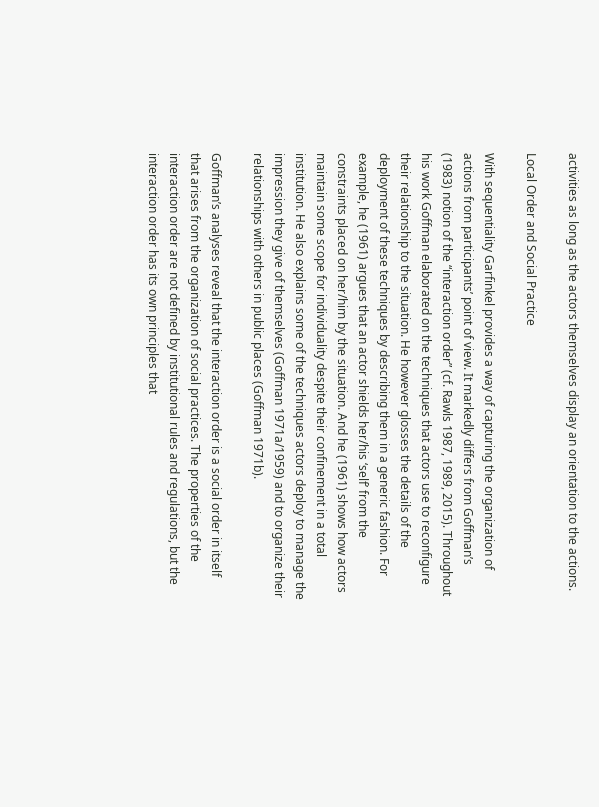activities as long as the actors themselves display an orientation to the actions.

Local Order and Social Practice

With sequentiality Garfinkel provides a way of capturing the organization of actions from participants’ point of view. It markedly differs from Goffman’s (1983) notion of the “interaction order” (cf. Rawls 1987, 1989, 2015). Throughout his work Goffman elaborated on the techniques that actors use to reconfigure their relationship to the situation. He however glosses the details of the deployment of these techniques by describing them in a generic fashion. For example, he (1961) argues that an actor shields her/his ‘self’ from the constraints placed on her/him by the situation. And he (1961) shows how actors maintain some scope for individuality despite their confinement in a total institution. He also explains some of the techniques actors deploy to manage the impression they give of themselves (Goffman 1971a/1959) and to organize their relationships with others in public places (Goffman 1971b).

Goffman’s analyses reveal that the interaction order is a social order in itself that arises from the organization of social practices. The properties of the interaction order are not defined by institutional rules and regulations, but the interaction order has its own principles that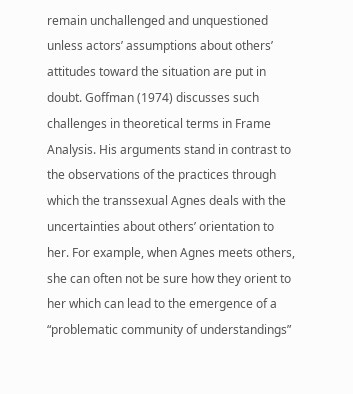remain unchallenged and unquestioned unless actors’ assumptions about others’ attitudes toward the situation are put in doubt. Goffman (1974) discusses such challenges in theoretical terms in Frame Analysis. His arguments stand in contrast to the observations of the practices through which the transsexual Agnes deals with the uncertainties about others’ orientation to her. For example, when Agnes meets others, she can often not be sure how they orient to her which can lead to the emergence of a “problematic community of understandings”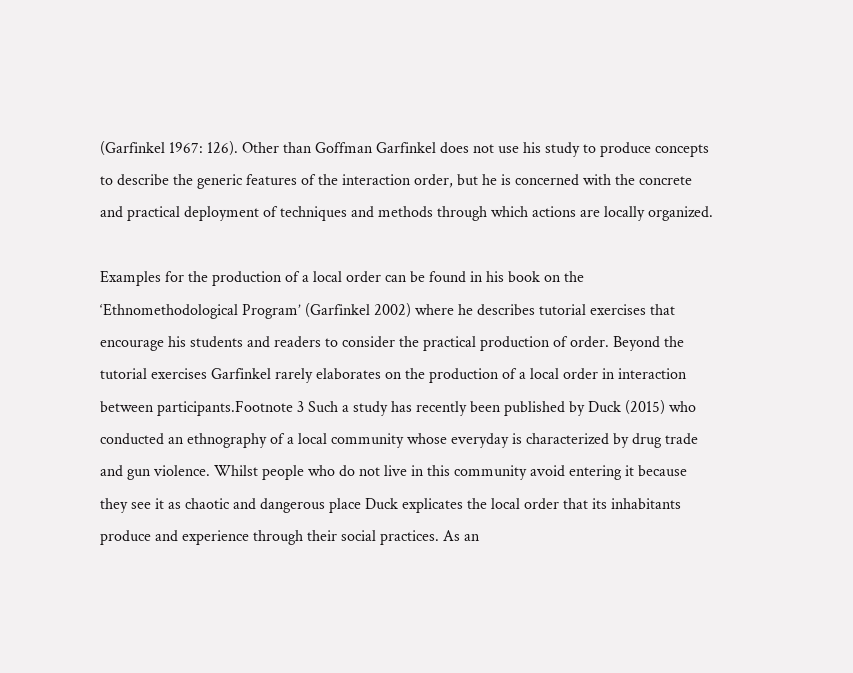(Garfinkel 1967: 126). Other than Goffman Garfinkel does not use his study to produce concepts to describe the generic features of the interaction order, but he is concerned with the concrete and practical deployment of techniques and methods through which actions are locally organized.

Examples for the production of a local order can be found in his book on the ‘Ethnomethodological Program’ (Garfinkel 2002) where he describes tutorial exercises that encourage his students and readers to consider the practical production of order. Beyond the tutorial exercises Garfinkel rarely elaborates on the production of a local order in interaction between participants.Footnote 3 Such a study has recently been published by Duck (2015) who conducted an ethnography of a local community whose everyday is characterized by drug trade and gun violence. Whilst people who do not live in this community avoid entering it because they see it as chaotic and dangerous place Duck explicates the local order that its inhabitants produce and experience through their social practices. As an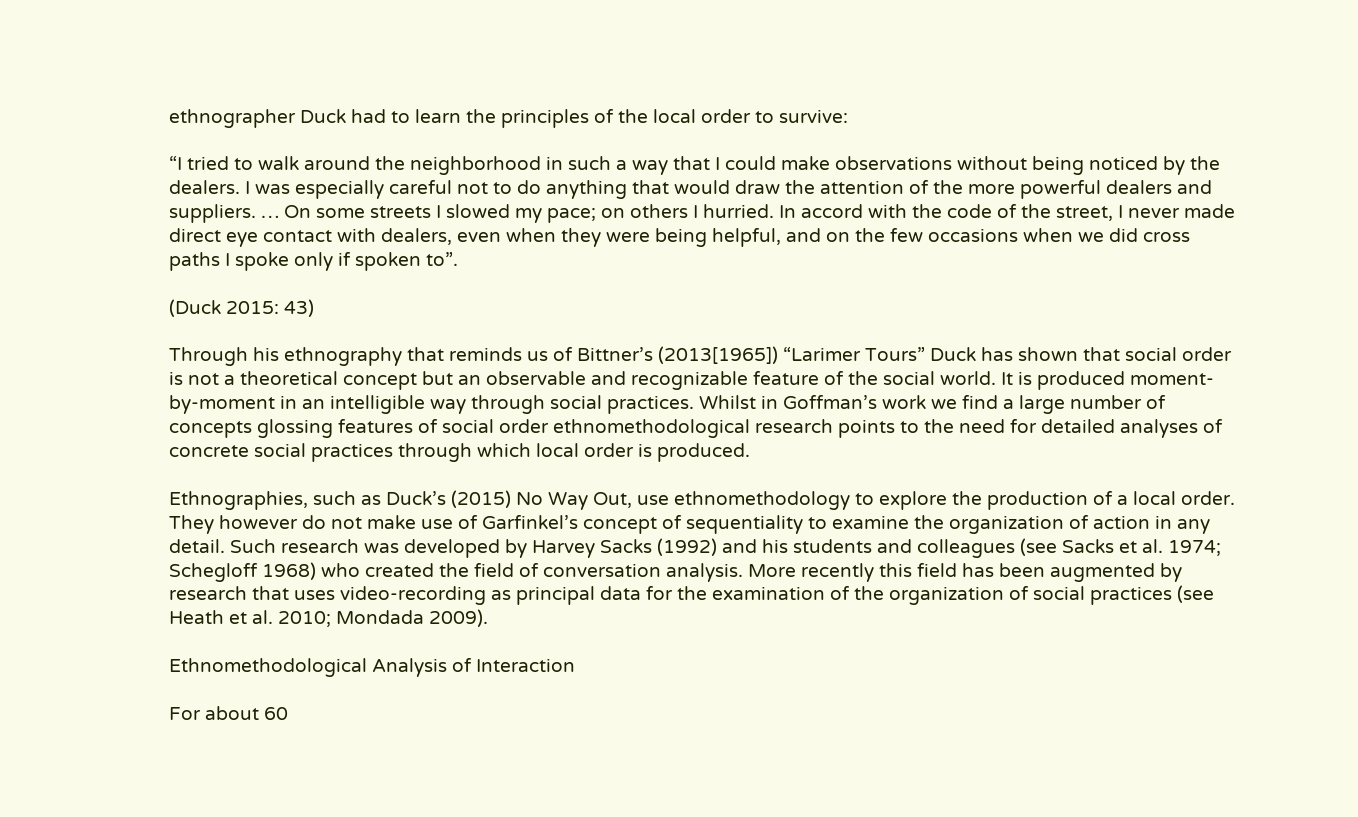ethnographer Duck had to learn the principles of the local order to survive:

“I tried to walk around the neighborhood in such a way that I could make observations without being noticed by the dealers. I was especially careful not to do anything that would draw the attention of the more powerful dealers and suppliers. … On some streets I slowed my pace; on others I hurried. In accord with the code of the street, I never made direct eye contact with dealers, even when they were being helpful, and on the few occasions when we did cross paths I spoke only if spoken to”.

(Duck 2015: 43)

Through his ethnography that reminds us of Bittner’s (2013[1965]) “Larimer Tours” Duck has shown that social order is not a theoretical concept but an observable and recognizable feature of the social world. It is produced moment-by-moment in an intelligible way through social practices. Whilst in Goffman’s work we find a large number of concepts glossing features of social order ethnomethodological research points to the need for detailed analyses of concrete social practices through which local order is produced.

Ethnographies, such as Duck’s (2015) No Way Out, use ethnomethodology to explore the production of a local order. They however do not make use of Garfinkel’s concept of sequentiality to examine the organization of action in any detail. Such research was developed by Harvey Sacks (1992) and his students and colleagues (see Sacks et al. 1974; Schegloff 1968) who created the field of conversation analysis. More recently this field has been augmented by research that uses video-recording as principal data for the examination of the organization of social practices (see Heath et al. 2010; Mondada 2009).

Ethnomethodological Analysis of Interaction

For about 60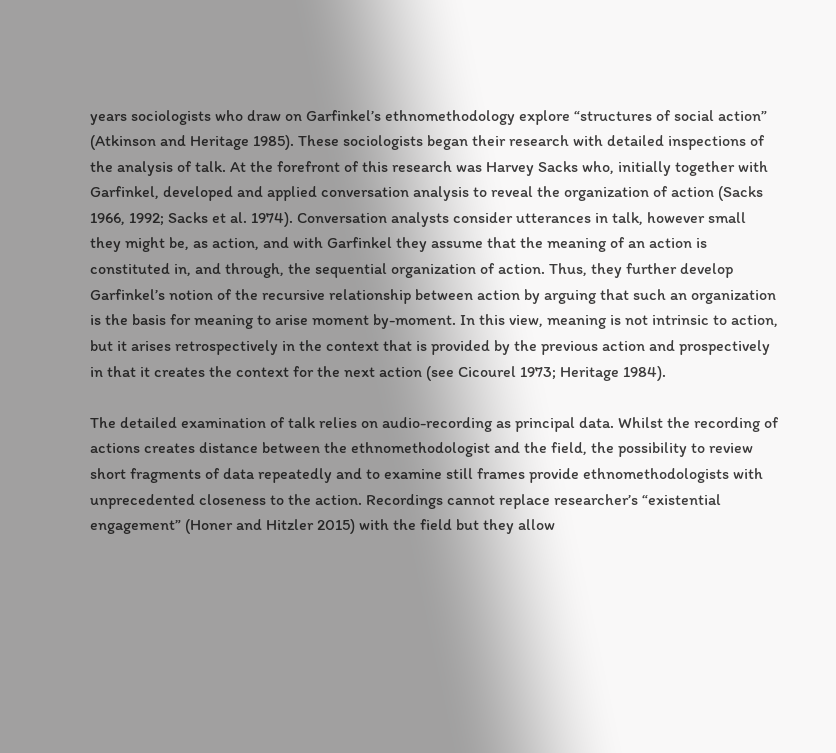years sociologists who draw on Garfinkel’s ethnomethodology explore “structures of social action” (Atkinson and Heritage 1985). These sociologists began their research with detailed inspections of the analysis of talk. At the forefront of this research was Harvey Sacks who, initially together with Garfinkel, developed and applied conversation analysis to reveal the organization of action (Sacks 1966, 1992; Sacks et al. 1974). Conversation analysts consider utterances in talk, however small they might be, as action, and with Garfinkel they assume that the meaning of an action is constituted in, and through, the sequential organization of action. Thus, they further develop Garfinkel’s notion of the recursive relationship between action by arguing that such an organization is the basis for meaning to arise moment by-moment. In this view, meaning is not intrinsic to action, but it arises retrospectively in the context that is provided by the previous action and prospectively in that it creates the context for the next action (see Cicourel 1973; Heritage 1984).

The detailed examination of talk relies on audio-recording as principal data. Whilst the recording of actions creates distance between the ethnomethodologist and the field, the possibility to review short fragments of data repeatedly and to examine still frames provide ethnomethodologists with unprecedented closeness to the action. Recordings cannot replace researcher’s “existential engagement” (Honer and Hitzler 2015) with the field but they allow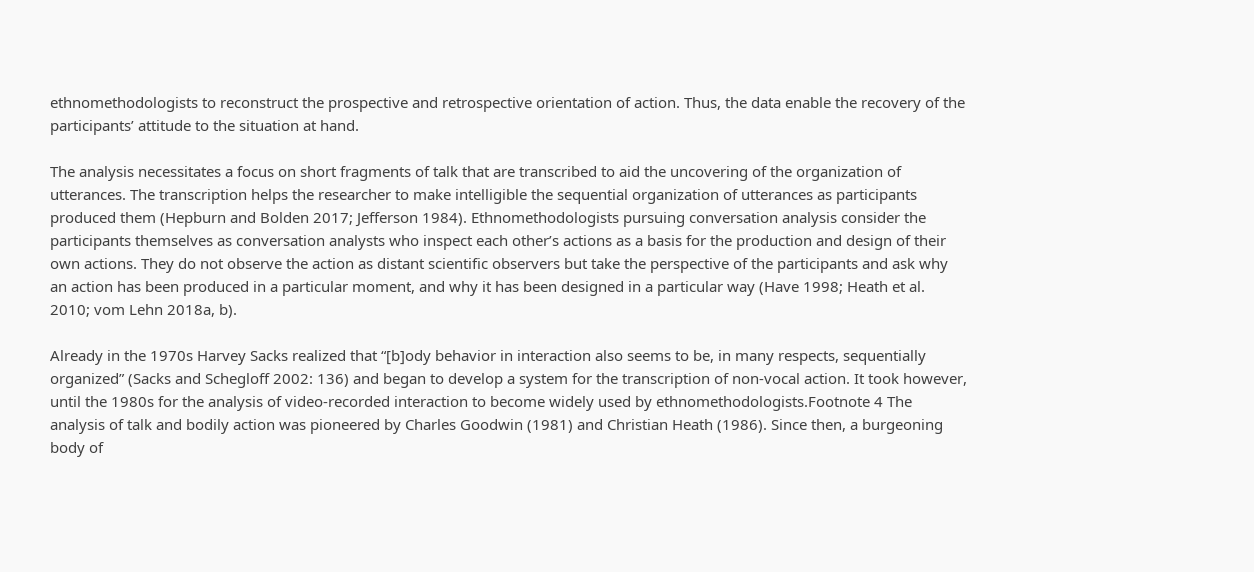ethnomethodologists to reconstruct the prospective and retrospective orientation of action. Thus, the data enable the recovery of the participants’ attitude to the situation at hand.

The analysis necessitates a focus on short fragments of talk that are transcribed to aid the uncovering of the organization of utterances. The transcription helps the researcher to make intelligible the sequential organization of utterances as participants produced them (Hepburn and Bolden 2017; Jefferson 1984). Ethnomethodologists pursuing conversation analysis consider the participants themselves as conversation analysts who inspect each other’s actions as a basis for the production and design of their own actions. They do not observe the action as distant scientific observers but take the perspective of the participants and ask why an action has been produced in a particular moment, and why it has been designed in a particular way (Have 1998; Heath et al. 2010; vom Lehn 2018a, b).

Already in the 1970s Harvey Sacks realized that “[b]ody behavior in interaction also seems to be, in many respects, sequentially organized” (Sacks and Schegloff 2002: 136) and began to develop a system for the transcription of non-vocal action. It took however, until the 1980s for the analysis of video-recorded interaction to become widely used by ethnomethodologists.Footnote 4 The analysis of talk and bodily action was pioneered by Charles Goodwin (1981) and Christian Heath (1986). Since then, a burgeoning body of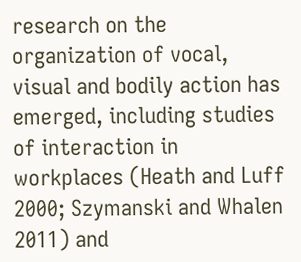research on the organization of vocal, visual and bodily action has emerged, including studies of interaction in workplaces (Heath and Luff 2000; Szymanski and Whalen 2011) and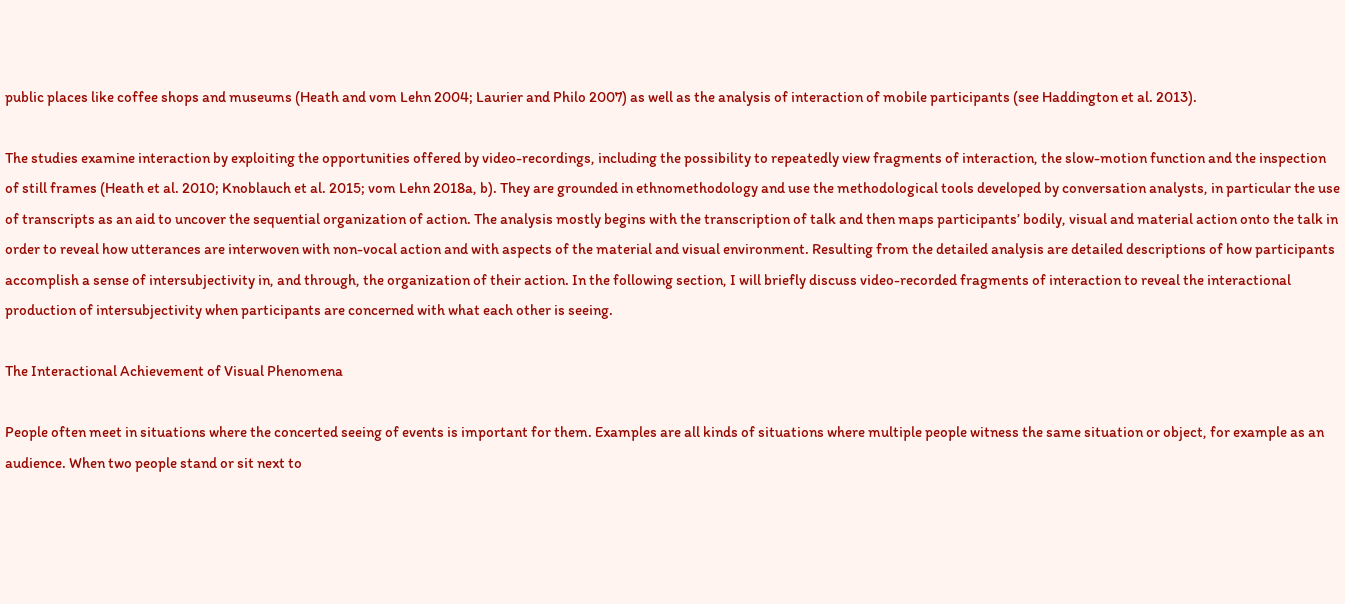public places like coffee shops and museums (Heath and vom Lehn 2004; Laurier and Philo 2007) as well as the analysis of interaction of mobile participants (see Haddington et al. 2013).

The studies examine interaction by exploiting the opportunities offered by video-recordings, including the possibility to repeatedly view fragments of interaction, the slow-motion function and the inspection of still frames (Heath et al. 2010; Knoblauch et al. 2015; vom Lehn 2018a, b). They are grounded in ethnomethodology and use the methodological tools developed by conversation analysts, in particular the use of transcripts as an aid to uncover the sequential organization of action. The analysis mostly begins with the transcription of talk and then maps participants’ bodily, visual and material action onto the talk in order to reveal how utterances are interwoven with non-vocal action and with aspects of the material and visual environment. Resulting from the detailed analysis are detailed descriptions of how participants accomplish a sense of intersubjectivity in, and through, the organization of their action. In the following section, I will briefly discuss video-recorded fragments of interaction to reveal the interactional production of intersubjectivity when participants are concerned with what each other is seeing.

The Interactional Achievement of Visual Phenomena

People often meet in situations where the concerted seeing of events is important for them. Examples are all kinds of situations where multiple people witness the same situation or object, for example as an audience. When two people stand or sit next to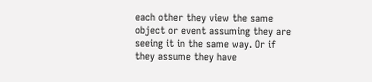each other they view the same object or event assuming they are seeing it in the same way. Or if they assume they have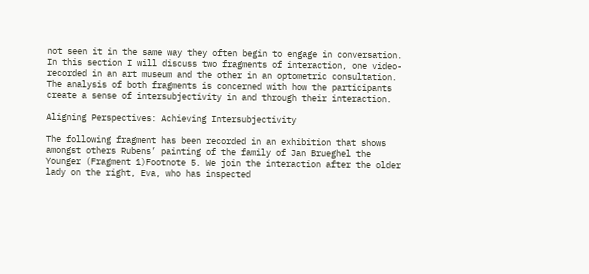not seen it in the same way they often begin to engage in conversation. In this section I will discuss two fragments of interaction, one video-recorded in an art museum and the other in an optometric consultation. The analysis of both fragments is concerned with how the participants create a sense of intersubjectivity in and through their interaction.

Aligning Perspectives: Achieving Intersubjectivity

The following fragment has been recorded in an exhibition that shows amongst others Rubens’ painting of the family of Jan Brueghel the Younger (Fragment 1)Footnote 5. We join the interaction after the older lady on the right, Eva, who has inspected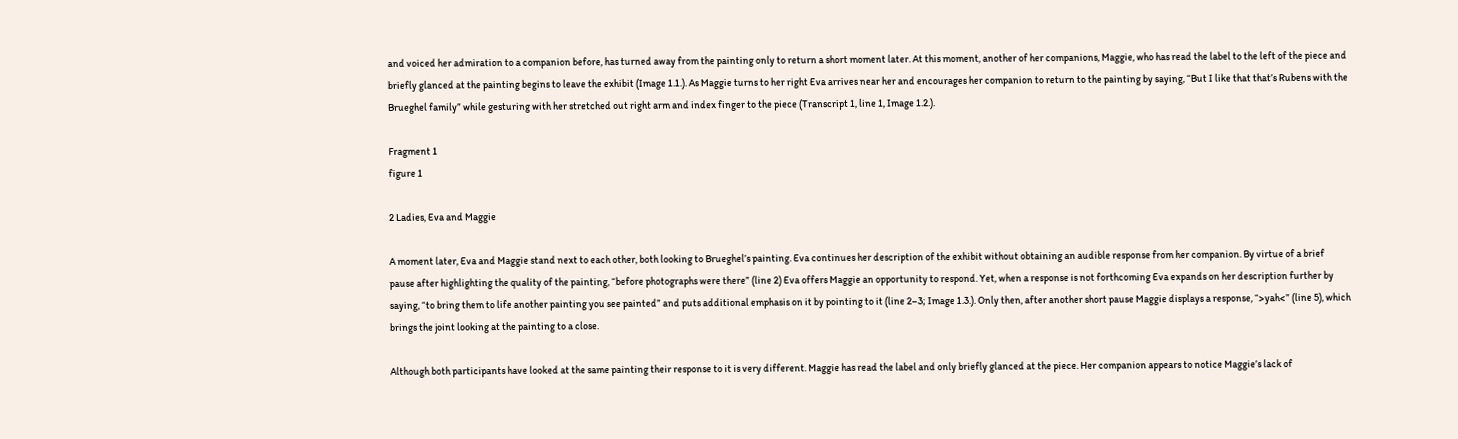and voiced her admiration to a companion before, has turned away from the painting only to return a short moment later. At this moment, another of her companions, Maggie, who has read the label to the left of the piece and briefly glanced at the painting begins to leave the exhibit (Image 1.1.). As Maggie turns to her right Eva arrives near her and encourages her companion to return to the painting by saying, “But I like that that’s Rubens with the Brueghel family” while gesturing with her stretched out right arm and index finger to the piece (Transcript 1, line 1, Image 1.2.).

Fragment 1
figure 1

2 Ladies, Eva and Maggie

A moment later, Eva and Maggie stand next to each other, both looking to Brueghel’s painting. Eva continues her description of the exhibit without obtaining an audible response from her companion. By virtue of a brief pause after highlighting the quality of the painting, “before photographs were there” (line 2) Eva offers Maggie an opportunity to respond. Yet, when a response is not forthcoming Eva expands on her description further by saying, “to bring them to life another painting you see painted” and puts additional emphasis on it by pointing to it (line 2–3; Image 1.3.). Only then, after another short pause Maggie displays a response, “>yah<” (line 5), which brings the joint looking at the painting to a close.

Although both participants have looked at the same painting their response to it is very different. Maggie has read the label and only briefly glanced at the piece. Her companion appears to notice Maggie’s lack of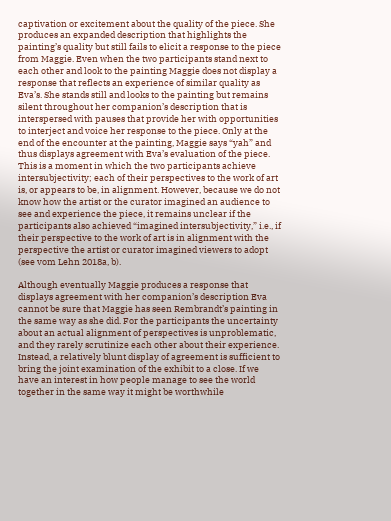captivation or excitement about the quality of the piece. She produces an expanded description that highlights the painting’s quality but still fails to elicit a response to the piece from Maggie. Even when the two participants stand next to each other and look to the painting Maggie does not display a response that reflects an experience of similar quality as Eva’s. She stands still and looks to the painting but remains silent throughout her companion’s description that is interspersed with pauses that provide her with opportunities to interject and voice her response to the piece. Only at the end of the encounter at the painting, Maggie says “yah” and thus displays agreement with Eva’s evaluation of the piece. This is a moment in which the two participants achieve intersubjectivity; each of their perspectives to the work of art is, or appears to be, in alignment. However, because we do not know how the artist or the curator imagined an audience to see and experience the piece, it remains unclear if the participants also achieved “imagined intersubjectivity,” i.e., if their perspective to the work of art is in alignment with the perspective the artist or curator imagined viewers to adopt (see vom Lehn 2018a, b).

Although eventually Maggie produces a response that displays agreement with her companion’s description Eva cannot be sure that Maggie has seen Rembrandt’s painting in the same way as she did. For the participants the uncertainty about an actual alignment of perspectives is unproblematic, and they rarely scrutinize each other about their experience. Instead, a relatively blunt display of agreement is sufficient to bring the joint examination of the exhibit to a close. If we have an interest in how people manage to see the world together in the same way it might be worthwhile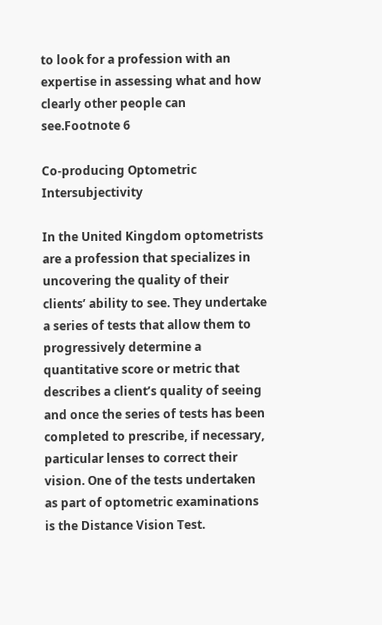to look for a profession with an expertise in assessing what and how clearly other people can see.Footnote 6

Co-producing Optometric Intersubjectivity

In the United Kingdom optometrists are a profession that specializes in uncovering the quality of their clients’ ability to see. They undertake a series of tests that allow them to progressively determine a quantitative score or metric that describes a client’s quality of seeing and once the series of tests has been completed to prescribe, if necessary, particular lenses to correct their vision. One of the tests undertaken as part of optometric examinations is the Distance Vision Test.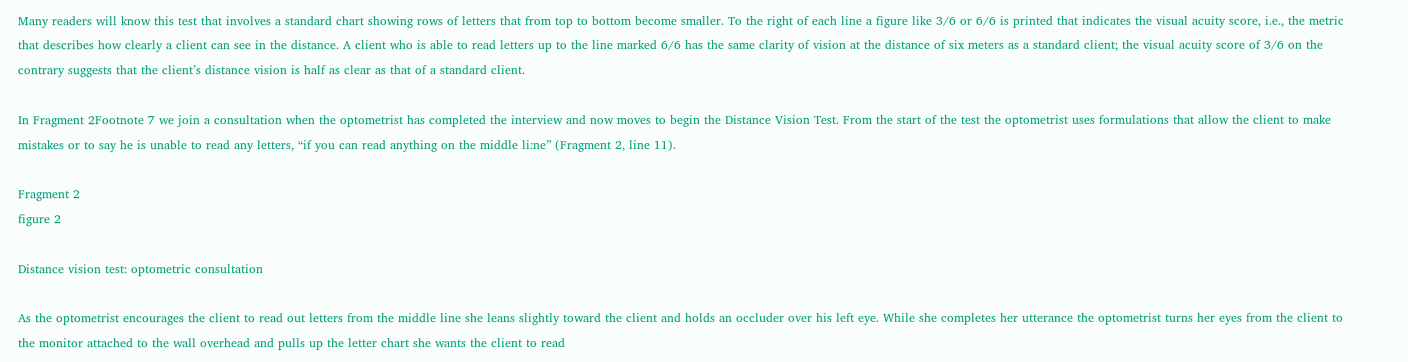Many readers will know this test that involves a standard chart showing rows of letters that from top to bottom become smaller. To the right of each line a figure like 3/6 or 6/6 is printed that indicates the visual acuity score, i.e., the metric that describes how clearly a client can see in the distance. A client who is able to read letters up to the line marked 6/6 has the same clarity of vision at the distance of six meters as a standard client; the visual acuity score of 3/6 on the contrary suggests that the client’s distance vision is half as clear as that of a standard client.

In Fragment 2Footnote 7 we join a consultation when the optometrist has completed the interview and now moves to begin the Distance Vision Test. From the start of the test the optometrist uses formulations that allow the client to make mistakes or to say he is unable to read any letters, “if you can read anything on the middle li:ne” (Fragment 2, line 11).

Fragment 2
figure 2

Distance vision test: optometric consultation

As the optometrist encourages the client to read out letters from the middle line she leans slightly toward the client and holds an occluder over his left eye. While she completes her utterance the optometrist turns her eyes from the client to the monitor attached to the wall overhead and pulls up the letter chart she wants the client to read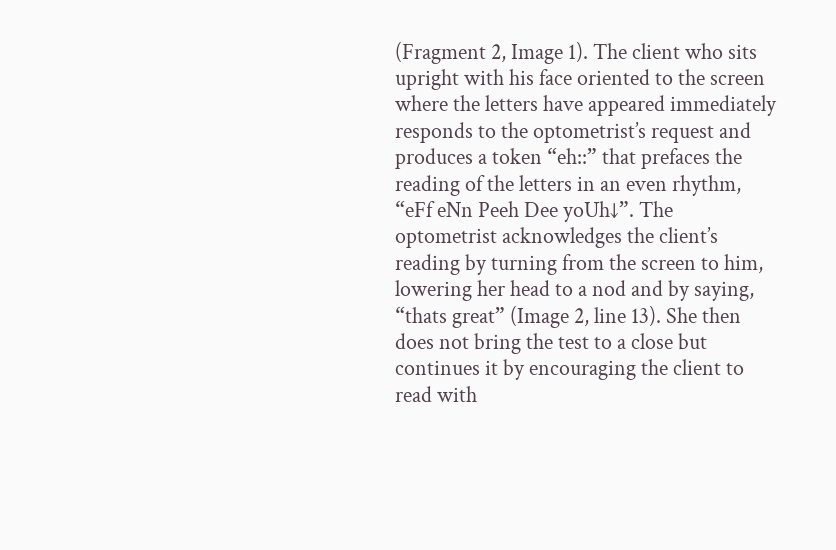(Fragment 2, Image 1). The client who sits upright with his face oriented to the screen where the letters have appeared immediately responds to the optometrist’s request and produces a token “eh::” that prefaces the reading of the letters in an even rhythm, “eFf eNn Peeh Dee yoUh↓”. The optometrist acknowledges the client’s reading by turning from the screen to him, lowering her head to a nod and by saying, “thats great” (Image 2, line 13). She then does not bring the test to a close but continues it by encouraging the client to read with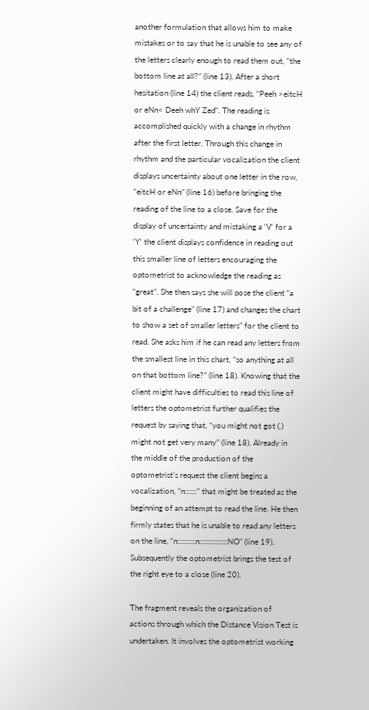another formulation that allows him to make mistakes or to say that he is unable to see any of the letters clearly enough to read them out, “the bottom line at all?” (line 13). After a short hesitation (line 14) the client reads, “Peeh >eitcH or eNn< Deeh whY Zed”. The reading is accomplished quickly with a change in rhythm after the first letter. Through this change in rhythm and the particular vocalization the client displays uncertainty about one letter in the row, “eitcH or eNn” (line 16) before bringing the reading of the line to a close. Save for the display of uncertainty and mistaking a ‘V’ for a ‘Y’ the client displays confidence in reading out this smaller line of letters encouraging the optometrist to acknowledge the reading as “great”. She then says she will pose the client “a bit of a challenge” (line 17) and changes the chart to show a set of smaller letters” for the client to read. She asks him if he can read any letters from the smallest line in this chart, “so anything at all on that bottom line?” (line 18). Knowing that the client might have difficulties to read this line of letters the optometrist further qualifies the request by saying that, “you might not got (.) might not get very many” (line 18). Already in the middle of the production of the optometrist’s request the client begins a vocalization, “n::::::” that might be treated as the beginning of an attempt to read the line. He then firmly states that he is unable to read any letters on the line, “n:::::::::n::::::::::::::NO” (line 19). Subsequently the optometrist brings the test of the right eye to a close (line 20).

The fragment reveals the organization of actions through which the Distance Vision Test is undertaken. It involves the optometrist working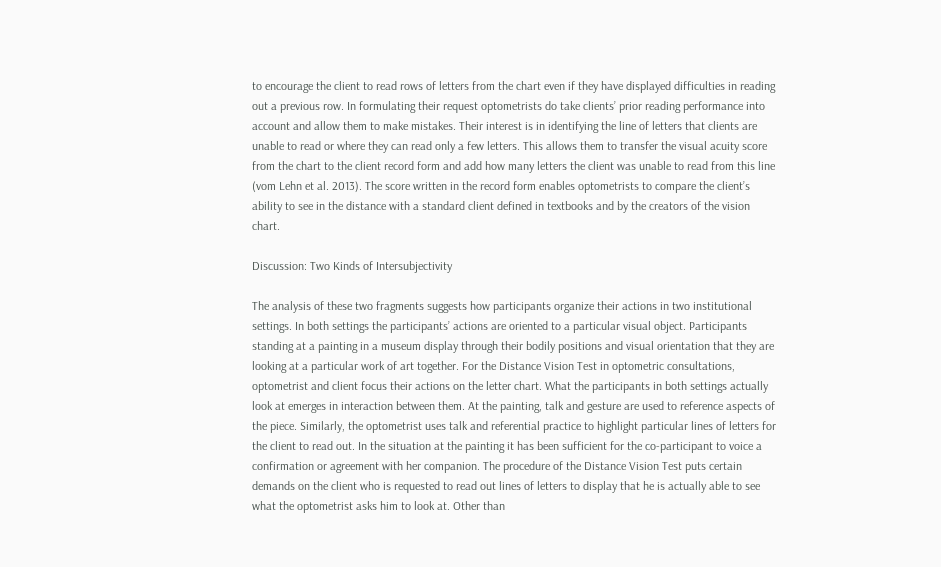to encourage the client to read rows of letters from the chart even if they have displayed difficulties in reading out a previous row. In formulating their request optometrists do take clients’ prior reading performance into account and allow them to make mistakes. Their interest is in identifying the line of letters that clients are unable to read or where they can read only a few letters. This allows them to transfer the visual acuity score from the chart to the client record form and add how many letters the client was unable to read from this line (vom Lehn et al. 2013). The score written in the record form enables optometrists to compare the client’s ability to see in the distance with a standard client defined in textbooks and by the creators of the vision chart.

Discussion: Two Kinds of Intersubjectivity

The analysis of these two fragments suggests how participants organize their actions in two institutional settings. In both settings the participants’ actions are oriented to a particular visual object. Participants standing at a painting in a museum display through their bodily positions and visual orientation that they are looking at a particular work of art together. For the Distance Vision Test in optometric consultations, optometrist and client focus their actions on the letter chart. What the participants in both settings actually look at emerges in interaction between them. At the painting, talk and gesture are used to reference aspects of the piece. Similarly, the optometrist uses talk and referential practice to highlight particular lines of letters for the client to read out. In the situation at the painting it has been sufficient for the co-participant to voice a confirmation or agreement with her companion. The procedure of the Distance Vision Test puts certain demands on the client who is requested to read out lines of letters to display that he is actually able to see what the optometrist asks him to look at. Other than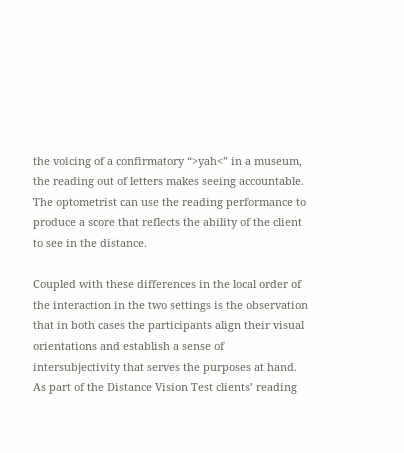the voicing of a confirmatory “>yah<” in a museum, the reading out of letters makes seeing accountable. The optometrist can use the reading performance to produce a score that reflects the ability of the client to see in the distance.

Coupled with these differences in the local order of the interaction in the two settings is the observation that in both cases the participants align their visual orientations and establish a sense of intersubjectivity that serves the purposes at hand. As part of the Distance Vision Test clients’ reading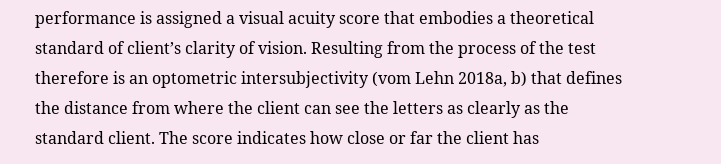performance is assigned a visual acuity score that embodies a theoretical standard of client’s clarity of vision. Resulting from the process of the test therefore is an optometric intersubjectivity (vom Lehn 2018a, b) that defines the distance from where the client can see the letters as clearly as the standard client. The score indicates how close or far the client has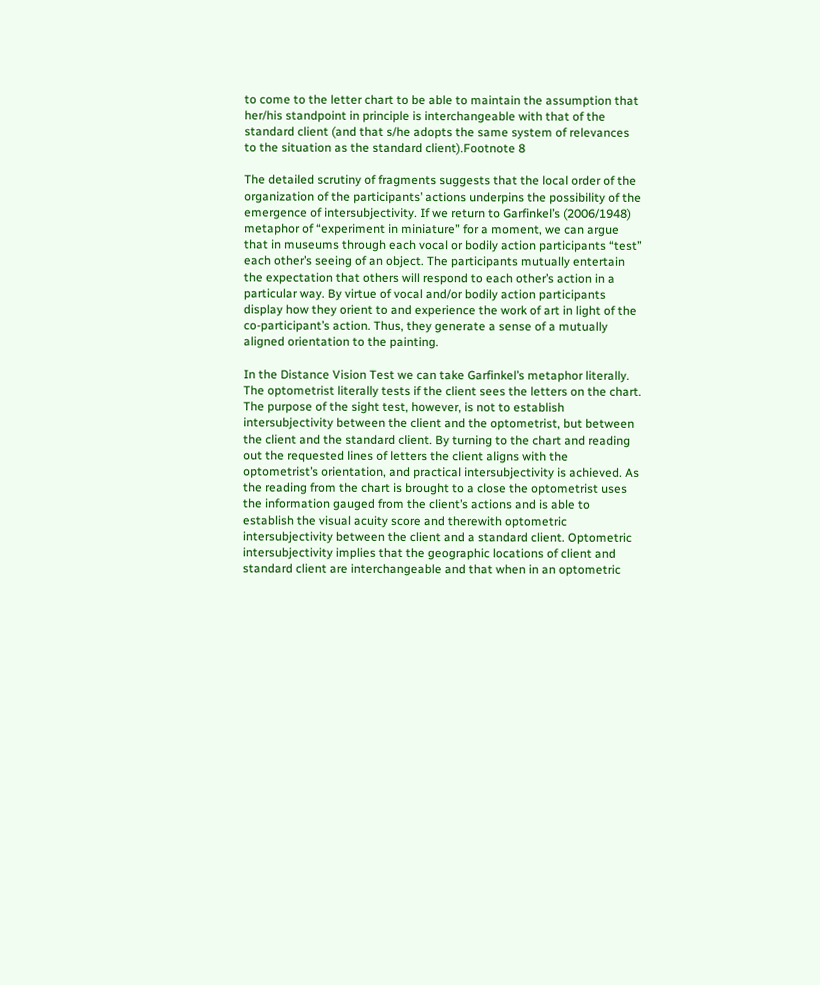to come to the letter chart to be able to maintain the assumption that her/his standpoint in principle is interchangeable with that of the standard client (and that s/he adopts the same system of relevances to the situation as the standard client).Footnote 8

The detailed scrutiny of fragments suggests that the local order of the organization of the participants’ actions underpins the possibility of the emergence of intersubjectivity. If we return to Garfinkel’s (2006/1948) metaphor of “experiment in miniature” for a moment, we can argue that in museums through each vocal or bodily action participants “test” each other’s seeing of an object. The participants mutually entertain the expectation that others will respond to each other’s action in a particular way. By virtue of vocal and/or bodily action participants display how they orient to and experience the work of art in light of the co-participant’s action. Thus, they generate a sense of a mutually aligned orientation to the painting.

In the Distance Vision Test we can take Garfinkel’s metaphor literally. The optometrist literally tests if the client sees the letters on the chart. The purpose of the sight test, however, is not to establish intersubjectivity between the client and the optometrist, but between the client and the standard client. By turning to the chart and reading out the requested lines of letters the client aligns with the optometrist’s orientation, and practical intersubjectivity is achieved. As the reading from the chart is brought to a close the optometrist uses the information gauged from the client’s actions and is able to establish the visual acuity score and therewith optometric intersubjectivity between the client and a standard client. Optometric intersubjectivity implies that the geographic locations of client and standard client are interchangeable and that when in an optometric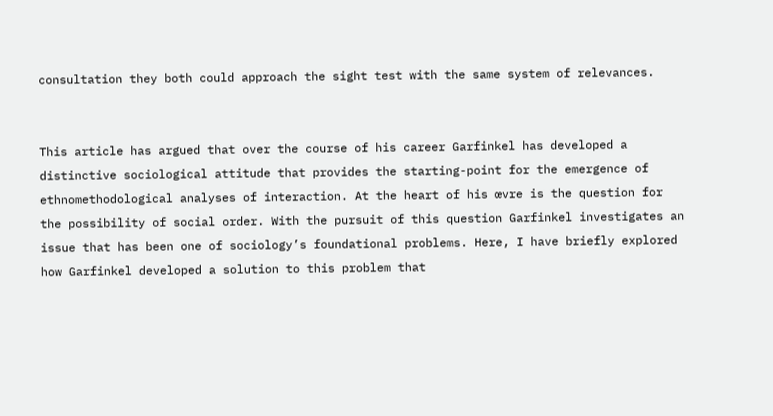consultation they both could approach the sight test with the same system of relevances.


This article has argued that over the course of his career Garfinkel has developed a distinctive sociological attitude that provides the starting-point for the emergence of ethnomethodological analyses of interaction. At the heart of his œvre is the question for the possibility of social order. With the pursuit of this question Garfinkel investigates an issue that has been one of sociology’s foundational problems. Here, I have briefly explored how Garfinkel developed a solution to this problem that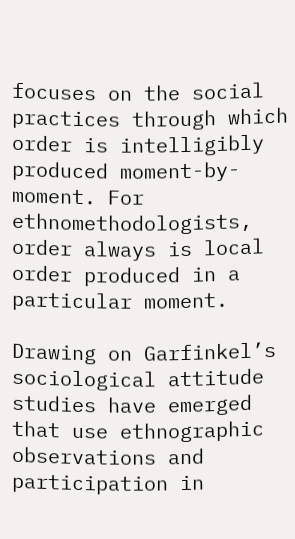focuses on the social practices through which order is intelligibly produced moment-by-moment. For ethnomethodologists, order always is local order produced in a particular moment.

Drawing on Garfinkel’s sociological attitude studies have emerged that use ethnographic observations and participation in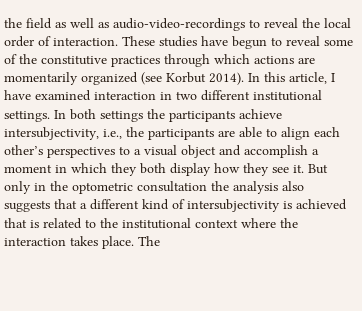the field as well as audio-video-recordings to reveal the local order of interaction. These studies have begun to reveal some of the constitutive practices through which actions are momentarily organized (see Korbut 2014). In this article, I have examined interaction in two different institutional settings. In both settings the participants achieve intersubjectivity, i.e., the participants are able to align each other’s perspectives to a visual object and accomplish a moment in which they both display how they see it. But only in the optometric consultation the analysis also suggests that a different kind of intersubjectivity is achieved that is related to the institutional context where the interaction takes place. The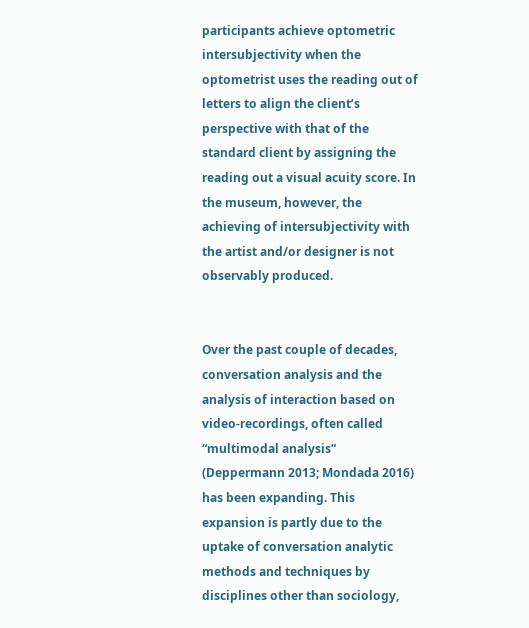participants achieve optometric intersubjectivity when the optometrist uses the reading out of letters to align the client’s perspective with that of the standard client by assigning the reading out a visual acuity score. In the museum, however, the achieving of intersubjectivity with the artist and/or designer is not observably produced.


Over the past couple of decades, conversation analysis and the analysis of interaction based on video-recordings, often called “multimodal analysis” (Deppermann 2013; Mondada 2016) has been expanding. This expansion is partly due to the uptake of conversation analytic methods and techniques by disciplines other than sociology,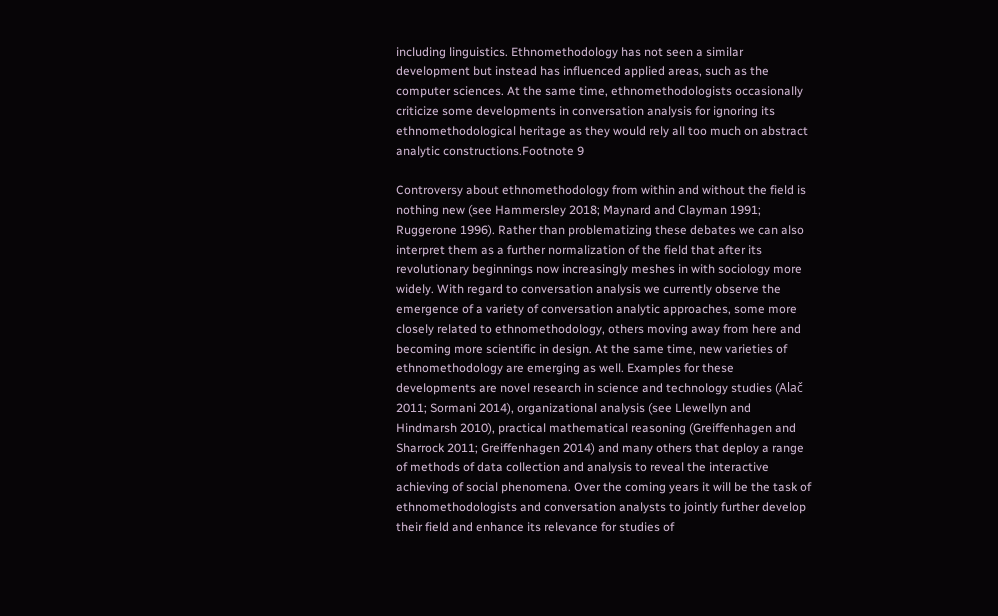including linguistics. Ethnomethodology has not seen a similar development but instead has influenced applied areas, such as the computer sciences. At the same time, ethnomethodologists occasionally criticize some developments in conversation analysis for ignoring its ethnomethodological heritage as they would rely all too much on abstract analytic constructions.Footnote 9

Controversy about ethnomethodology from within and without the field is nothing new (see Hammersley 2018; Maynard and Clayman 1991; Ruggerone 1996). Rather than problematizing these debates we can also interpret them as a further normalization of the field that after its revolutionary beginnings now increasingly meshes in with sociology more widely. With regard to conversation analysis we currently observe the emergence of a variety of conversation analytic approaches, some more closely related to ethnomethodology, others moving away from here and becoming more scientific in design. At the same time, new varieties of ethnomethodology are emerging as well. Examples for these developments are novel research in science and technology studies (Alač 2011; Sormani 2014), organizational analysis (see Llewellyn and Hindmarsh 2010), practical mathematical reasoning (Greiffenhagen and Sharrock 2011; Greiffenhagen 2014) and many others that deploy a range of methods of data collection and analysis to reveal the interactive achieving of social phenomena. Over the coming years it will be the task of ethnomethodologists and conversation analysts to jointly further develop their field and enhance its relevance for studies of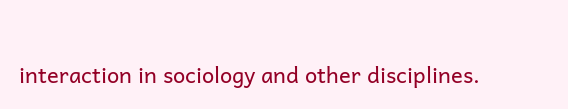interaction in sociology and other disciplines.